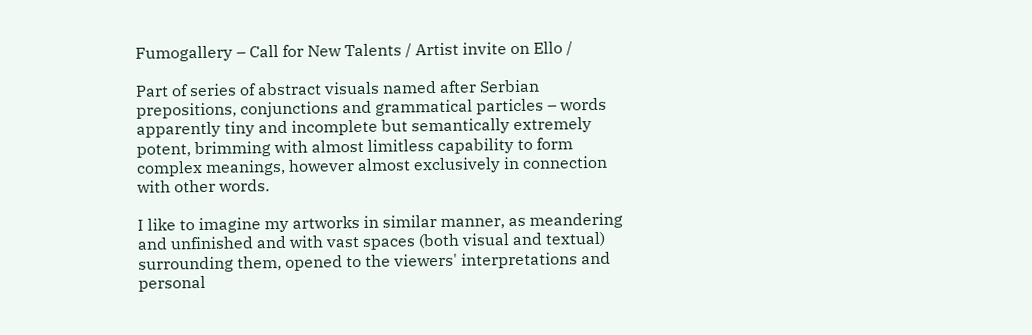Fumogallery – Call for New Talents / Artist invite on Ello /

Part of series of abstract visuals named after Serbian prepositions, conjunctions and grammatical particles – words apparently tiny and incomplete but semantically extremely potent, brimming with almost limitless capability to form complex meanings, however almost exclusively in connection with other words.

I like to imagine my artworks in similar manner, as meandering and unfinished and with vast spaces (both visual and textual) surrounding them, opened to the viewers' interpretations and personal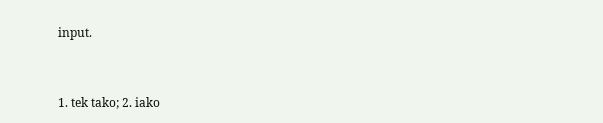input.


1. tek tako; 2. iako